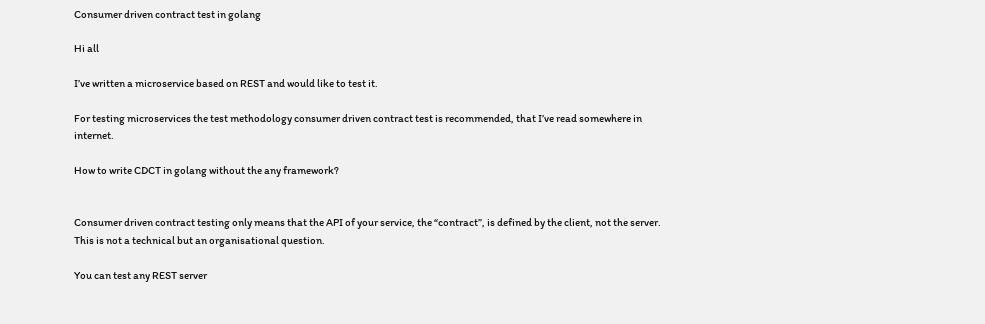Consumer driven contract test in golang

Hi all

I’ve written a microservice based on REST and would like to test it.

For testing microservices the test methodology consumer driven contract test is recommended, that I’ve read somewhere in internet.

How to write CDCT in golang without the any framework?


Consumer driven contract testing only means that the API of your service, the “contract”, is defined by the client, not the server. This is not a technical but an organisational question.

You can test any REST server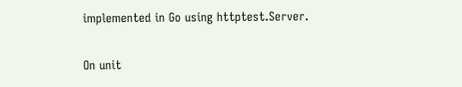implemented in Go using httptest.Server.

On unit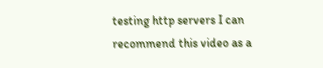testing http servers I can recommend this video as a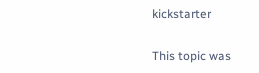kickstarter

This topic was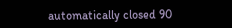automatically closed 90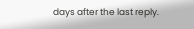days after the last reply.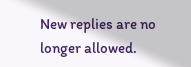New replies are no longer allowed.